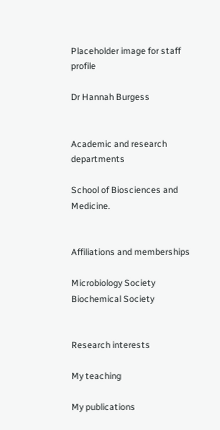Placeholder image for staff profile

Dr Hannah Burgess


Academic and research departments

School of Biosciences and Medicine.


Affiliations and memberships

Microbiology Society
Biochemical Society


Research interests

My teaching

My publications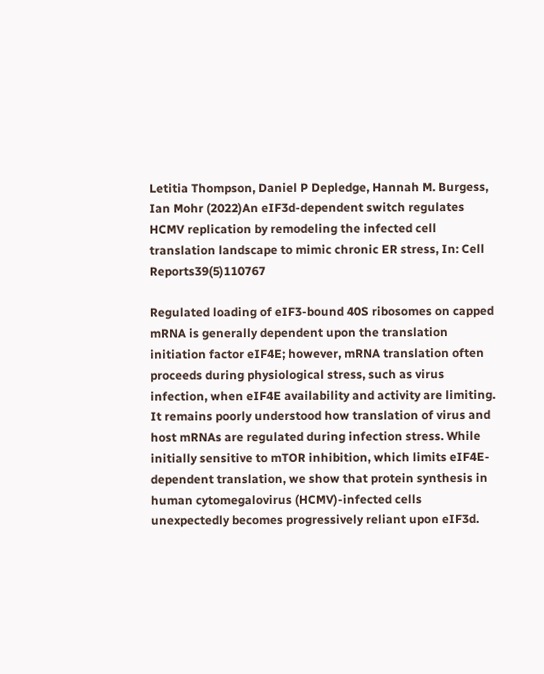Letitia Thompson, Daniel P Depledge, Hannah M. Burgess, Ian Mohr (2022)An eIF3d-dependent switch regulates HCMV replication by remodeling the infected cell translation landscape to mimic chronic ER stress, In: Cell Reports39(5)110767

Regulated loading of eIF3-bound 40S ribosomes on capped mRNA is generally dependent upon the translation initiation factor eIF4E; however, mRNA translation often proceeds during physiological stress, such as virus infection, when eIF4E availability and activity are limiting. It remains poorly understood how translation of virus and host mRNAs are regulated during infection stress. While initially sensitive to mTOR inhibition, which limits eIF4E-dependent translation, we show that protein synthesis in human cytomegalovirus (HCMV)-infected cells unexpectedly becomes progressively reliant upon eIF3d.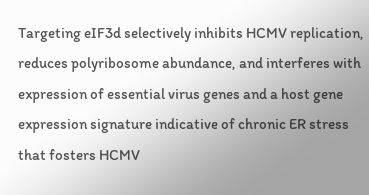Targeting eIF3d selectively inhibits HCMV replication, reduces polyribosome abundance, and interferes with expression of essential virus genes and a host gene expression signature indicative of chronic ER stress that fosters HCMV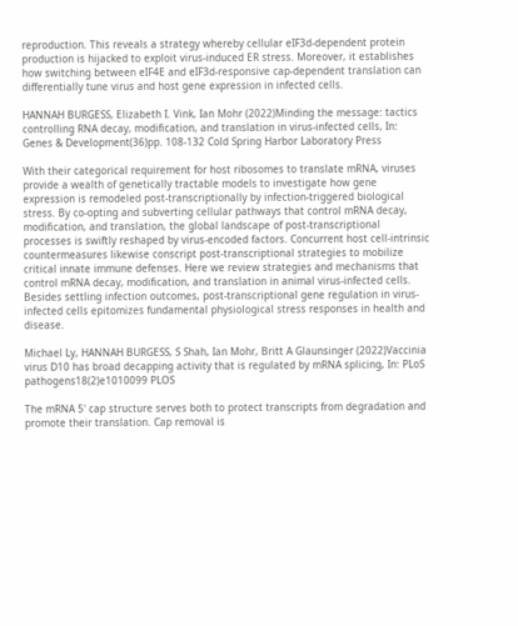reproduction. This reveals a strategy whereby cellular eIF3d-dependent protein production is hijacked to exploit virus-induced ER stress. Moreover, it establishes how switching between eIF4E and eIF3d-responsive cap-dependent translation can differentially tune virus and host gene expression in infected cells.

HANNAH BURGESS, Elizabeth I. Vink, Ian Mohr (2022)Minding the message: tactics controlling RNA decay, modification, and translation in virus-infected cells, In: Genes & Development(36)pp. 108-132 Cold Spring Harbor Laboratory Press

With their categorical requirement for host ribosomes to translate mRNA, viruses provide a wealth of genetically tractable models to investigate how gene expression is remodeled post-transcriptionally by infection-triggered biological stress. By co-opting and subverting cellular pathways that control mRNA decay, modification, and translation, the global landscape of post-transcriptional processes is swiftly reshaped by virus-encoded factors. Concurrent host cell-intrinsic countermeasures likewise conscript post-transcriptional strategies to mobilize critical innate immune defenses. Here we review strategies and mechanisms that control mRNA decay, modification, and translation in animal virus-infected cells. Besides settling infection outcomes, post-transcriptional gene regulation in virus-infected cells epitomizes fundamental physiological stress responses in health and disease.

Michael Ly, HANNAH BURGESS, S Shah, Ian Mohr, Britt A Glaunsinger (2022)Vaccinia virus D10 has broad decapping activity that is regulated by mRNA splicing, In: PLoS pathogens18(2)e1010099 PLOS

The mRNA 5' cap structure serves both to protect transcripts from degradation and promote their translation. Cap removal is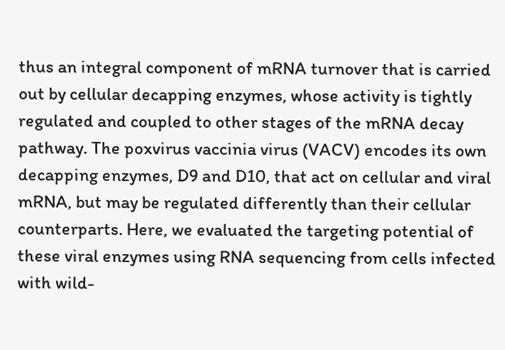thus an integral component of mRNA turnover that is carried out by cellular decapping enzymes, whose activity is tightly regulated and coupled to other stages of the mRNA decay pathway. The poxvirus vaccinia virus (VACV) encodes its own decapping enzymes, D9 and D10, that act on cellular and viral mRNA, but may be regulated differently than their cellular counterparts. Here, we evaluated the targeting potential of these viral enzymes using RNA sequencing from cells infected with wild-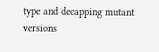type and decapping mutant versions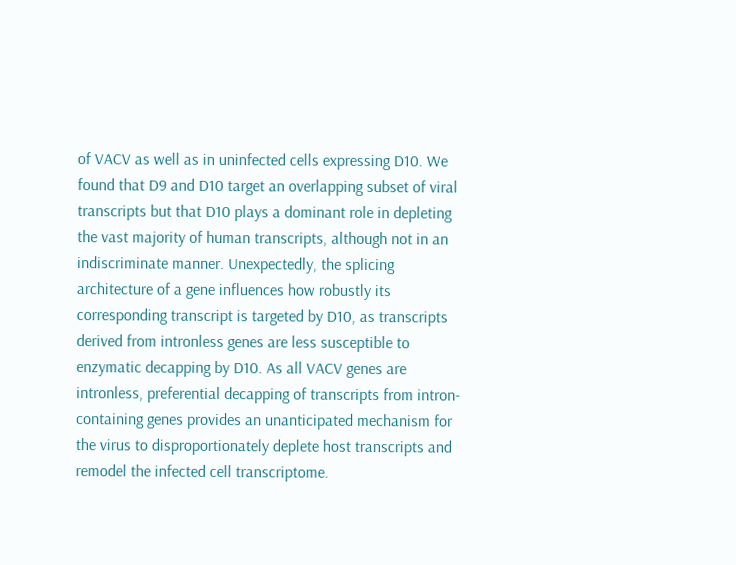of VACV as well as in uninfected cells expressing D10. We found that D9 and D10 target an overlapping subset of viral transcripts but that D10 plays a dominant role in depleting the vast majority of human transcripts, although not in an indiscriminate manner. Unexpectedly, the splicing architecture of a gene influences how robustly its corresponding transcript is targeted by D10, as transcripts derived from intronless genes are less susceptible to enzymatic decapping by D10. As all VACV genes are intronless, preferential decapping of transcripts from intron-containing genes provides an unanticipated mechanism for the virus to disproportionately deplete host transcripts and remodel the infected cell transcriptome.